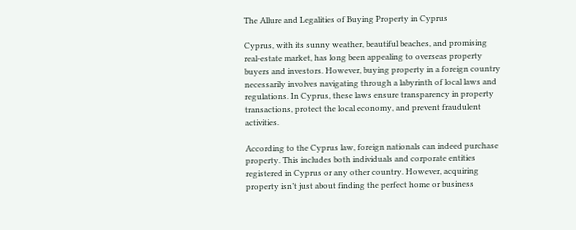The Allure and Legalities of Buying Property in Cyprus

Cyprus, with its sunny weather, beautiful beaches, and promising real-estate market, has long been appealing to overseas property buyers and investors. However, buying property in a foreign country necessarily involves navigating through a labyrinth of local laws and regulations. In Cyprus, these laws ensure transparency in property transactions, protect the local economy, and prevent fraudulent activities.

According to the Cyprus law, foreign nationals can indeed purchase property. This includes both individuals and corporate entities registered in Cyprus or any other country. However, acquiring property isn’t just about finding the perfect home or business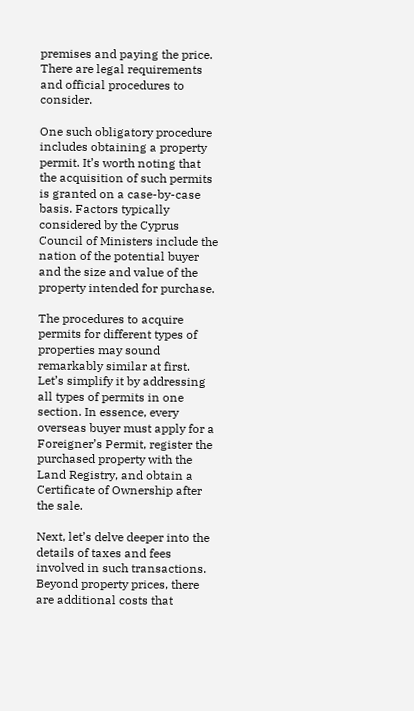premises and paying the price. There are legal requirements and official procedures to consider.

One such obligatory procedure includes obtaining a property permit. It’s worth noting that the acquisition of such permits is granted on a case-by-case basis. Factors typically considered by the Cyprus Council of Ministers include the nation of the potential buyer and the size and value of the property intended for purchase.

The procedures to acquire permits for different types of properties may sound remarkably similar at first. Let’s simplify it by addressing all types of permits in one section. In essence, every overseas buyer must apply for a Foreigner’s Permit, register the purchased property with the Land Registry, and obtain a Certificate of Ownership after the sale.

Next, let’s delve deeper into the details of taxes and fees involved in such transactions. Beyond property prices, there are additional costs that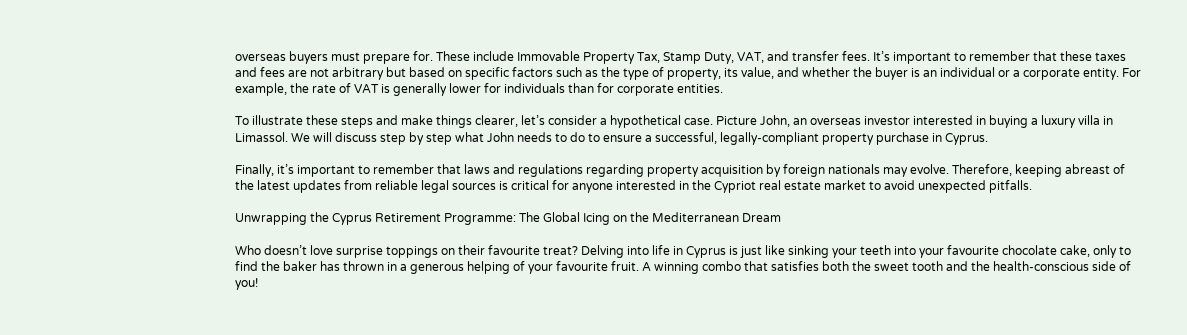overseas buyers must prepare for. These include Immovable Property Tax, Stamp Duty, VAT, and transfer fees. It’s important to remember that these taxes and fees are not arbitrary but based on specific factors such as the type of property, its value, and whether the buyer is an individual or a corporate entity. For example, the rate of VAT is generally lower for individuals than for corporate entities.

To illustrate these steps and make things clearer, let’s consider a hypothetical case. Picture John, an overseas investor interested in buying a luxury villa in Limassol. We will discuss step by step what John needs to do to ensure a successful, legally-compliant property purchase in Cyprus.

Finally, it’s important to remember that laws and regulations regarding property acquisition by foreign nationals may evolve. Therefore, keeping abreast of the latest updates from reliable legal sources is critical for anyone interested in the Cypriot real estate market to avoid unexpected pitfalls.

Unwrapping the Cyprus Retirement Programme: The Global Icing on the Mediterranean Dream

Who doesn’t love surprise toppings on their favourite treat? Delving into life in Cyprus is just like sinking your teeth into your favourite chocolate cake, only to find the baker has thrown in a generous helping of your favourite fruit. A winning combo that satisfies both the sweet tooth and the health-conscious side of you!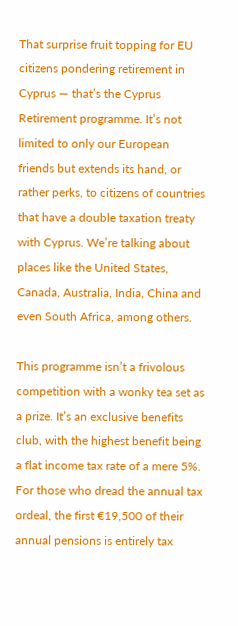That surprise fruit topping for EU citizens pondering retirement in Cyprus — that’s the Cyprus Retirement programme. It’s not limited to only our European friends but extends its hand, or rather perks, to citizens of countries that have a double taxation treaty with Cyprus. We’re talking about places like the United States, Canada, Australia, India, China and even South Africa, among others.

This programme isn’t a frivolous competition with a wonky tea set as a prize. It’s an exclusive benefits club, with the highest benefit being a flat income tax rate of a mere 5%. For those who dread the annual tax ordeal, the first €19,500 of their annual pensions is entirely tax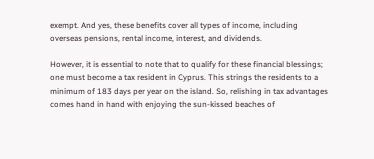exempt. And yes, these benefits cover all types of income, including overseas pensions, rental income, interest, and dividends.

However, it is essential to note that to qualify for these financial blessings; one must become a tax resident in Cyprus. This strings the residents to a minimum of 183 days per year on the island. So, relishing in tax advantages comes hand in hand with enjoying the sun-kissed beaches of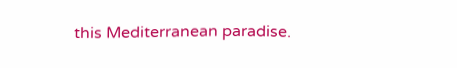this Mediterranean paradise.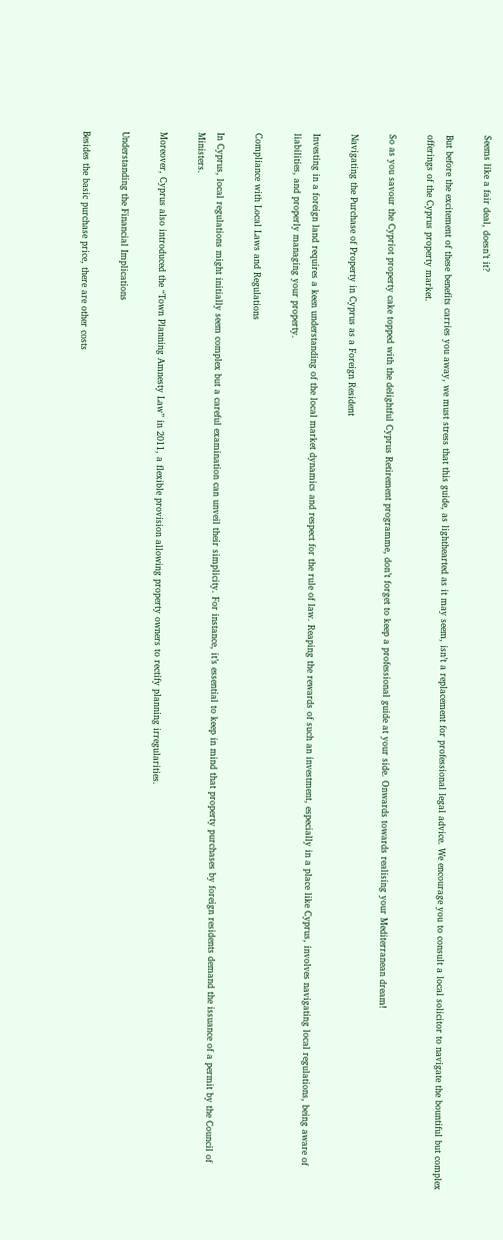Seems like a fair deal, doesn’t it?

But before the excitement of these benefits carries you away, we must stress that this guide, as lighthearted as it may seem, isn’t a replacement for professional legal advice. We encourage you to consult a local solicitor to navigate the bountiful but complex offerings of the Cyprus property market.

So as you savour the Cypriot property cake topped with the delightful Cyprus Retirement programme, don’t forget to keep a professional guide at your side. Onwards towards realising your Mediterranean dream!

Navigating the Purchase of Property in Cyprus as a Foreign Resident

Investing in a foreign land requires a keen understanding of the local market dynamics and respect for the rule of law. Reaping the rewards of such an investment, especially in a place like Cyprus, involves navigating local regulations, being aware of liabilities, and properly managing your property.

Compliance with Local Laws and Regulations

In Cyprus, local regulations might initially seem complex but a careful examination can unveil their simplicity. For instance, it’s essential to keep in mind that property purchases by foreign residents demand the issuance of a permit by the Council of Ministers.

Moreover, Cyprus also introduced the “Town Planning Amnesty Law” in 2011, a flexible provision allowing property owners to rectify planning irregularities.

Understanding the Financial Implications

Besides the basic purchase price, there are other costs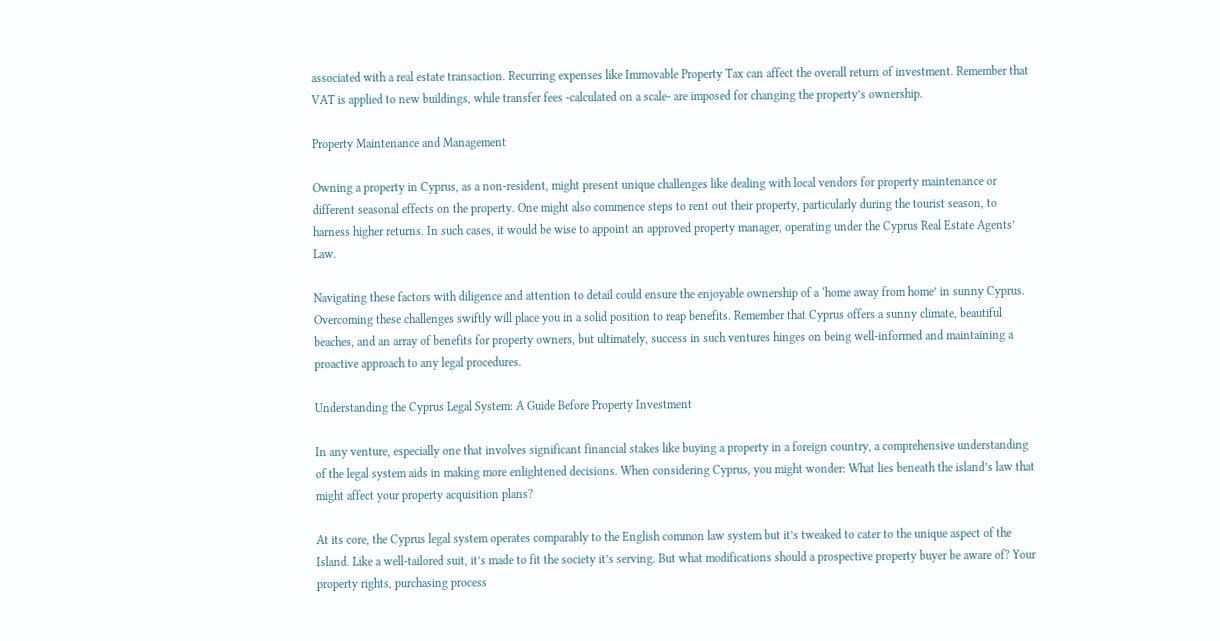associated with a real estate transaction. Recurring expenses like Immovable Property Tax can affect the overall return of investment. Remember that VAT is applied to new buildings, while transfer fees -calculated on a scale- are imposed for changing the property’s ownership.

Property Maintenance and Management

Owning a property in Cyprus, as a non-resident, might present unique challenges like dealing with local vendors for property maintenance or different seasonal effects on the property. One might also commence steps to rent out their property, particularly during the tourist season, to harness higher returns. In such cases, it would be wise to appoint an approved property manager, operating under the Cyprus Real Estate Agents’ Law.

Navigating these factors with diligence and attention to detail could ensure the enjoyable ownership of a ‘home away from home’ in sunny Cyprus. Overcoming these challenges swiftly will place you in a solid position to reap benefits. Remember that Cyprus offers a sunny climate, beautiful beaches, and an array of benefits for property owners, but ultimately, success in such ventures hinges on being well-informed and maintaining a proactive approach to any legal procedures.

Understanding the Cyprus Legal System: A Guide Before Property Investment

In any venture, especially one that involves significant financial stakes like buying a property in a foreign country, a comprehensive understanding of the legal system aids in making more enlightened decisions. When considering Cyprus, you might wonder: What lies beneath the island’s law that might affect your property acquisition plans?

At its core, the Cyprus legal system operates comparably to the English common law system but it’s tweaked to cater to the unique aspect of the Island. Like a well-tailored suit, it’s made to fit the society it’s serving. But what modifications should a prospective property buyer be aware of? Your property rights, purchasing process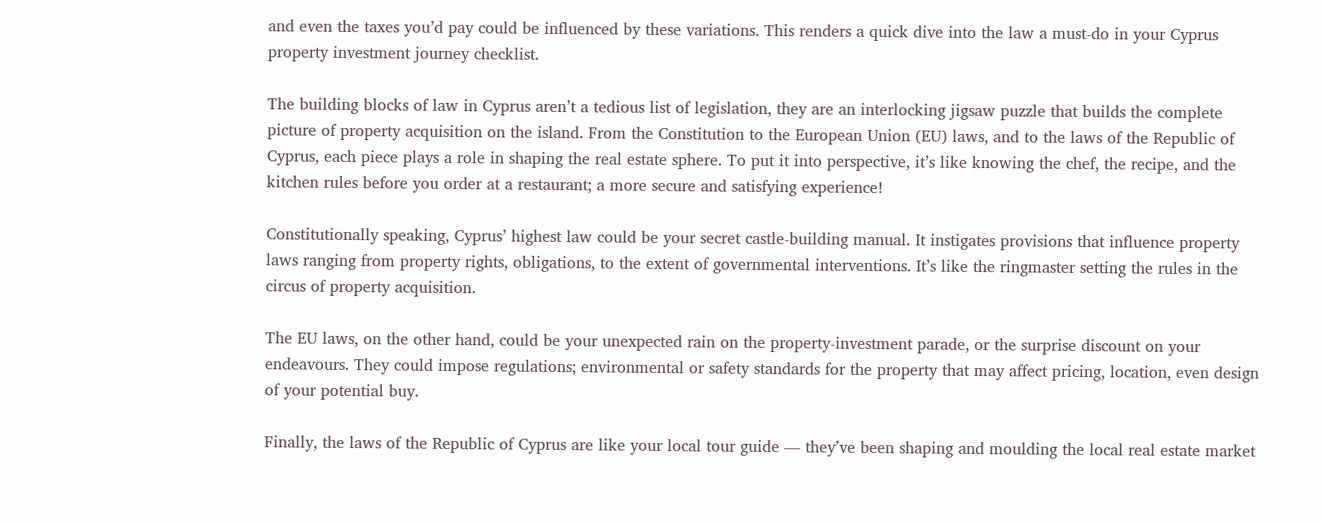and even the taxes you’d pay could be influenced by these variations. This renders a quick dive into the law a must-do in your Cyprus property investment journey checklist.

The building blocks of law in Cyprus aren’t a tedious list of legislation, they are an interlocking jigsaw puzzle that builds the complete picture of property acquisition on the island. From the Constitution to the European Union (EU) laws, and to the laws of the Republic of Cyprus, each piece plays a role in shaping the real estate sphere. To put it into perspective, it’s like knowing the chef, the recipe, and the kitchen rules before you order at a restaurant; a more secure and satisfying experience!

Constitutionally speaking, Cyprus’ highest law could be your secret castle-building manual. It instigates provisions that influence property laws ranging from property rights, obligations, to the extent of governmental interventions. It’s like the ringmaster setting the rules in the circus of property acquisition.

The EU laws, on the other hand, could be your unexpected rain on the property-investment parade, or the surprise discount on your endeavours. They could impose regulations; environmental or safety standards for the property that may affect pricing, location, even design of your potential buy.

Finally, the laws of the Republic of Cyprus are like your local tour guide — they’ve been shaping and moulding the local real estate market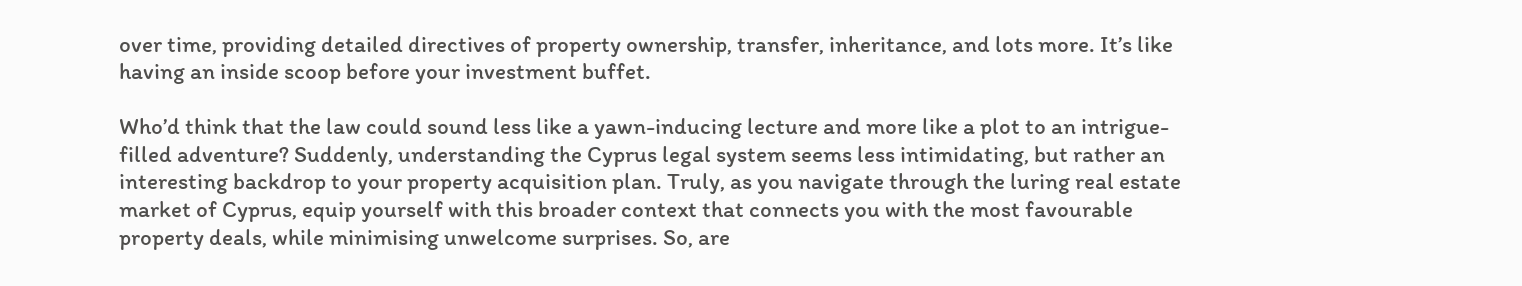over time, providing detailed directives of property ownership, transfer, inheritance, and lots more. It’s like having an inside scoop before your investment buffet.

Who’d think that the law could sound less like a yawn-inducing lecture and more like a plot to an intrigue-filled adventure? Suddenly, understanding the Cyprus legal system seems less intimidating, but rather an interesting backdrop to your property acquisition plan. Truly, as you navigate through the luring real estate market of Cyprus, equip yourself with this broader context that connects you with the most favourable property deals, while minimising unwelcome surprises. So, are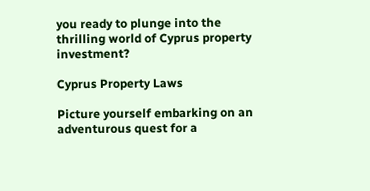you ready to plunge into the thrilling world of Cyprus property investment?

Cyprus Property Laws

Picture yourself embarking on an adventurous quest for a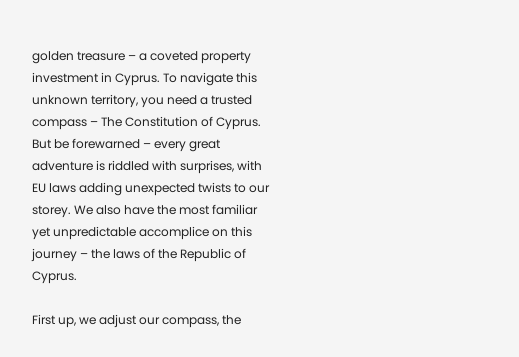golden treasure – a coveted property investment in Cyprus. To navigate this unknown territory, you need a trusted compass – The Constitution of Cyprus. But be forewarned – every great adventure is riddled with surprises, with EU laws adding unexpected twists to our storey. We also have the most familiar yet unpredictable accomplice on this journey – the laws of the Republic of Cyprus.

First up, we adjust our compass, the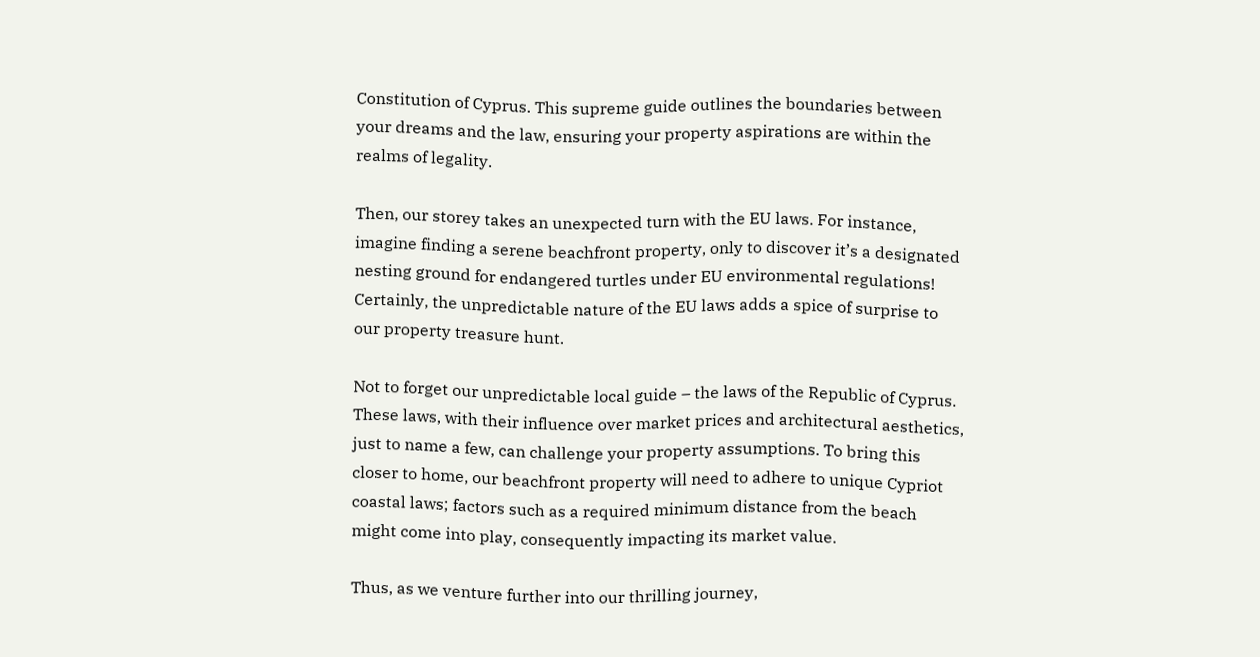Constitution of Cyprus. This supreme guide outlines the boundaries between your dreams and the law, ensuring your property aspirations are within the realms of legality.

Then, our storey takes an unexpected turn with the EU laws. For instance, imagine finding a serene beachfront property, only to discover it’s a designated nesting ground for endangered turtles under EU environmental regulations! Certainly, the unpredictable nature of the EU laws adds a spice of surprise to our property treasure hunt.

Not to forget our unpredictable local guide – the laws of the Republic of Cyprus. These laws, with their influence over market prices and architectural aesthetics, just to name a few, can challenge your property assumptions. To bring this closer to home, our beachfront property will need to adhere to unique Cypriot coastal laws; factors such as a required minimum distance from the beach might come into play, consequently impacting its market value.

Thus, as we venture further into our thrilling journey,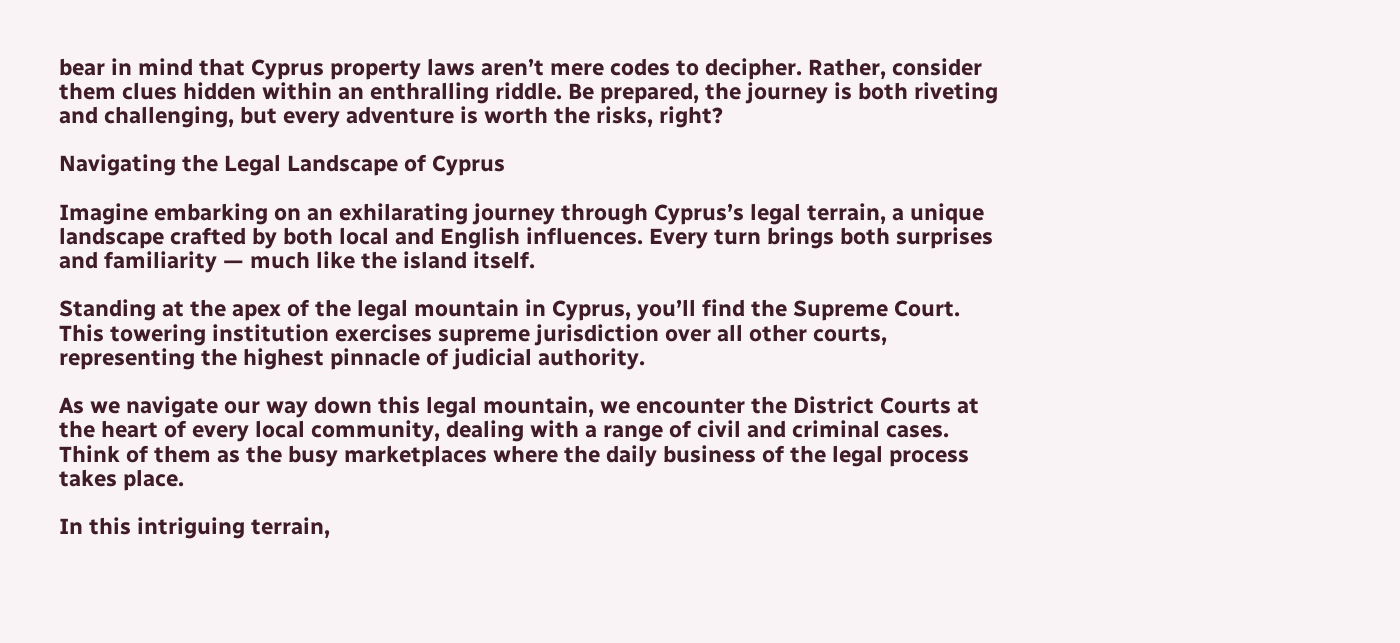bear in mind that Cyprus property laws aren’t mere codes to decipher. Rather, consider them clues hidden within an enthralling riddle. Be prepared, the journey is both riveting and challenging, but every adventure is worth the risks, right?

Navigating the Legal Landscape of Cyprus

Imagine embarking on an exhilarating journey through Cyprus’s legal terrain, a unique landscape crafted by both local and English influences. Every turn brings both surprises and familiarity — much like the island itself.

Standing at the apex of the legal mountain in Cyprus, you’ll find the Supreme Court. This towering institution exercises supreme jurisdiction over all other courts, representing the highest pinnacle of judicial authority.

As we navigate our way down this legal mountain, we encounter the District Courts at the heart of every local community, dealing with a range of civil and criminal cases. Think of them as the busy marketplaces where the daily business of the legal process takes place.

In this intriguing terrain,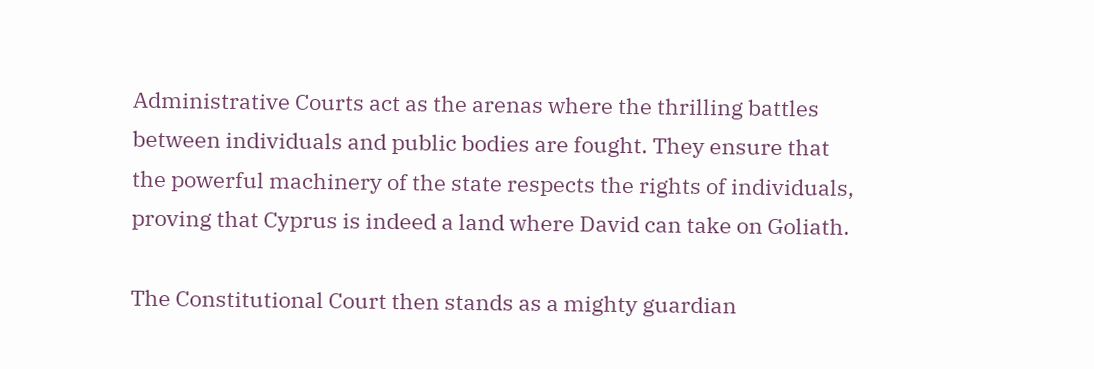Administrative Courts act as the arenas where the thrilling battles between individuals and public bodies are fought. They ensure that the powerful machinery of the state respects the rights of individuals, proving that Cyprus is indeed a land where David can take on Goliath.

The Constitutional Court then stands as a mighty guardian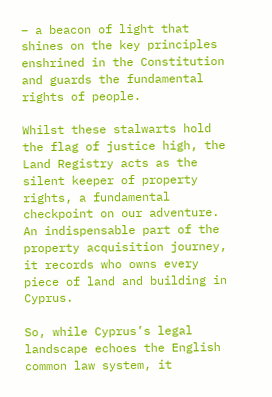– a beacon of light that shines on the key principles enshrined in the Constitution and guards the fundamental rights of people.

Whilst these stalwarts hold the flag of justice high, the Land Registry acts as the silent keeper of property rights, a fundamental checkpoint on our adventure. An indispensable part of the property acquisition journey, it records who owns every piece of land and building in Cyprus.

So, while Cyprus’s legal landscape echoes the English common law system, it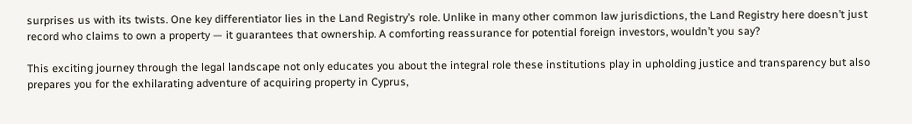surprises us with its twists. One key differentiator lies in the Land Registry’s role. Unlike in many other common law jurisdictions, the Land Registry here doesn’t just record who claims to own a property — it guarantees that ownership. A comforting reassurance for potential foreign investors, wouldn’t you say?

This exciting journey through the legal landscape not only educates you about the integral role these institutions play in upholding justice and transparency but also prepares you for the exhilarating adventure of acquiring property in Cyprus,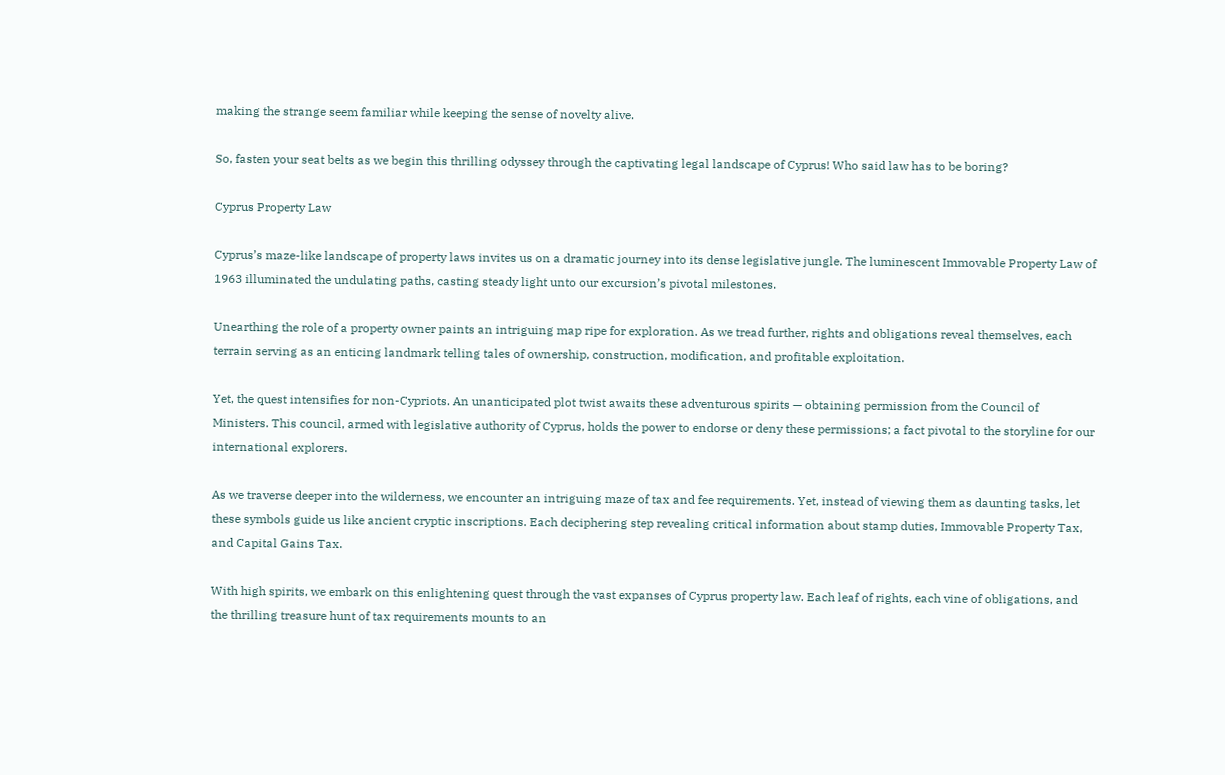making the strange seem familiar while keeping the sense of novelty alive.

So, fasten your seat belts as we begin this thrilling odyssey through the captivating legal landscape of Cyprus! Who said law has to be boring?

Cyprus Property Law

Cyprus’s maze-like landscape of property laws invites us on a dramatic journey into its dense legislative jungle. The luminescent Immovable Property Law of 1963 illuminated the undulating paths, casting steady light unto our excursion’s pivotal milestones.

Unearthing the role of a property owner paints an intriguing map ripe for exploration. As we tread further, rights and obligations reveal themselves, each terrain serving as an enticing landmark telling tales of ownership, construction, modification, and profitable exploitation.

Yet, the quest intensifies for non-Cypriots. An unanticipated plot twist awaits these adventurous spirits — obtaining permission from the Council of Ministers. This council, armed with legislative authority of Cyprus, holds the power to endorse or deny these permissions; a fact pivotal to the storyline for our international explorers.

As we traverse deeper into the wilderness, we encounter an intriguing maze of tax and fee requirements. Yet, instead of viewing them as daunting tasks, let these symbols guide us like ancient cryptic inscriptions. Each deciphering step revealing critical information about stamp duties, Immovable Property Tax, and Capital Gains Tax.

With high spirits, we embark on this enlightening quest through the vast expanses of Cyprus property law. Each leaf of rights, each vine of obligations, and the thrilling treasure hunt of tax requirements mounts to an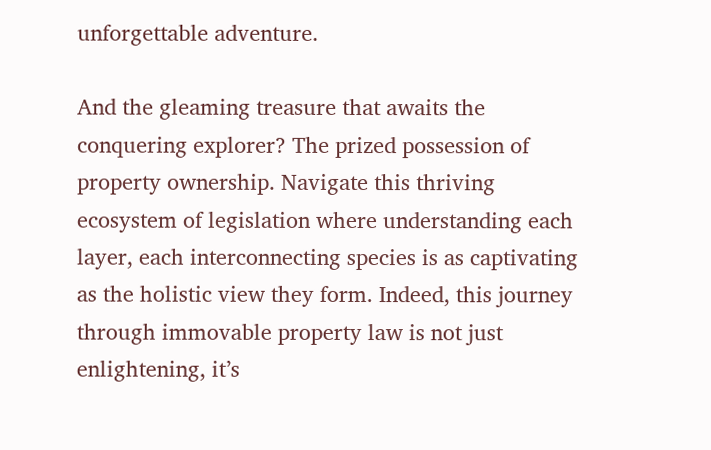unforgettable adventure.

And the gleaming treasure that awaits the conquering explorer? The prized possession of property ownership. Navigate this thriving ecosystem of legislation where understanding each layer, each interconnecting species is as captivating as the holistic view they form. Indeed, this journey through immovable property law is not just enlightening, it’s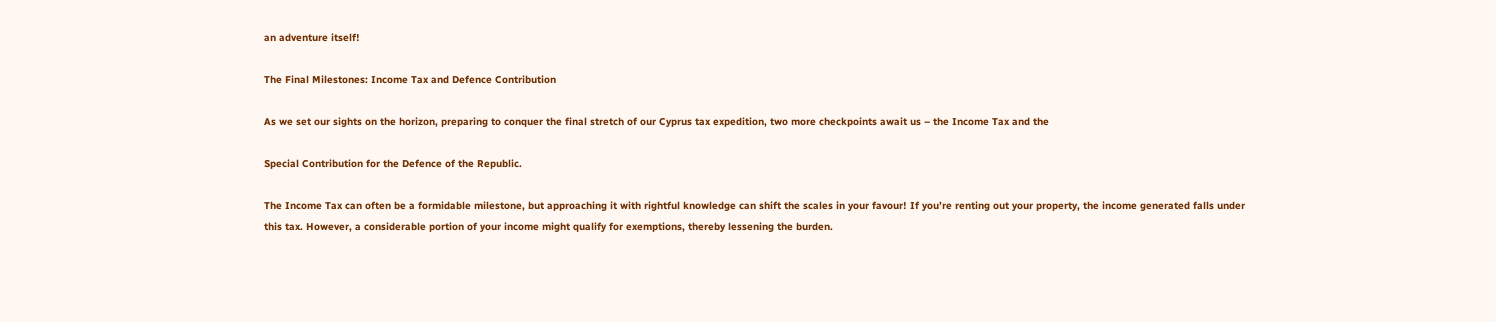an adventure itself!

The Final Milestones: Income Tax and Defence Contribution

As we set our sights on the horizon, preparing to conquer the final stretch of our Cyprus tax expedition, two more checkpoints await us – the Income Tax and the

Special Contribution for the Defence of the Republic.

The Income Tax can often be a formidable milestone, but approaching it with rightful knowledge can shift the scales in your favour! If you’re renting out your property, the income generated falls under this tax. However, a considerable portion of your income might qualify for exemptions, thereby lessening the burden.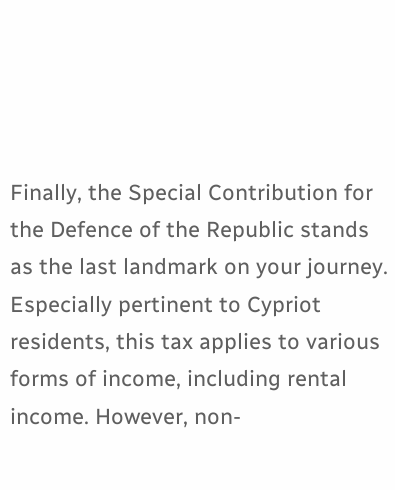Finally, the Special Contribution for the Defence of the Republic stands as the last landmark on your journey. Especially pertinent to Cypriot residents, this tax applies to various forms of income, including rental income. However, non-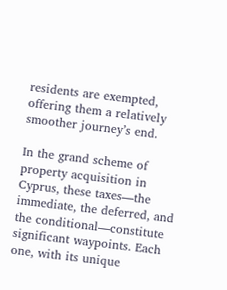residents are exempted, offering them a relatively smoother journey’s end.

In the grand scheme of property acquisition in Cyprus, these taxes—the immediate, the deferred, and the conditional—constitute significant waypoints. Each one, with its unique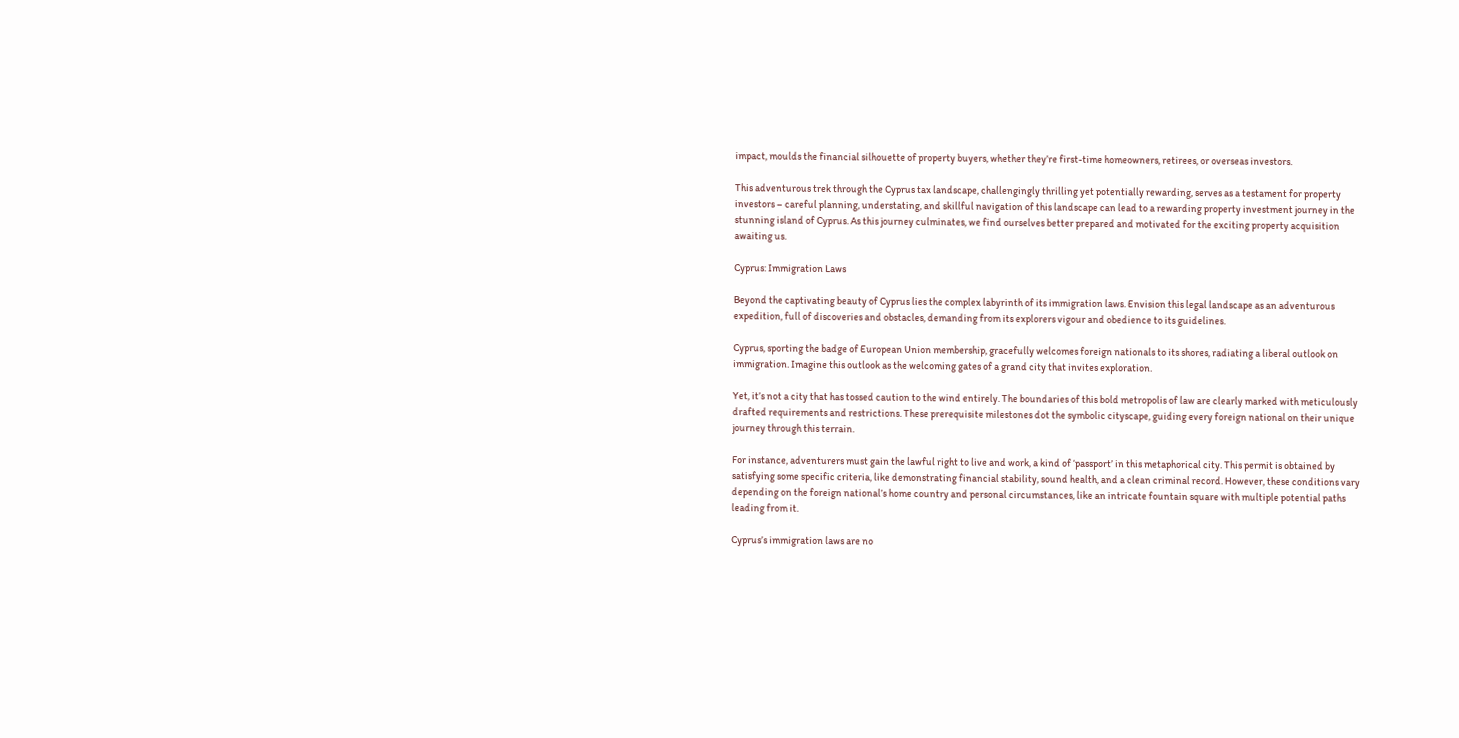impact, moulds the financial silhouette of property buyers, whether they’re first-time homeowners, retirees, or overseas investors.

This adventurous trek through the Cyprus tax landscape, challengingly thrilling yet potentially rewarding, serves as a testament for property investors – careful planning, understating, and skillful navigation of this landscape can lead to a rewarding property investment journey in the stunning island of Cyprus. As this journey culminates, we find ourselves better prepared and motivated for the exciting property acquisition awaiting us.

Cyprus: Immigration Laws

Beyond the captivating beauty of Cyprus lies the complex labyrinth of its immigration laws. Envision this legal landscape as an adventurous expedition, full of discoveries and obstacles, demanding from its explorers vigour and obedience to its guidelines.

Cyprus, sporting the badge of European Union membership, gracefully welcomes foreign nationals to its shores, radiating a liberal outlook on immigration. Imagine this outlook as the welcoming gates of a grand city that invites exploration.

Yet, it’s not a city that has tossed caution to the wind entirely. The boundaries of this bold metropolis of law are clearly marked with meticulously drafted requirements and restrictions. These prerequisite milestones dot the symbolic cityscape, guiding every foreign national on their unique journey through this terrain.

For instance, adventurers must gain the lawful right to live and work, a kind of ‘passport’ in this metaphorical city. This permit is obtained by satisfying some specific criteria, like demonstrating financial stability, sound health, and a clean criminal record. However, these conditions vary depending on the foreign national’s home country and personal circumstances, like an intricate fountain square with multiple potential paths leading from it.

Cyprus’s immigration laws are no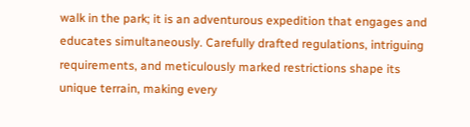walk in the park; it is an adventurous expedition that engages and educates simultaneously. Carefully drafted regulations, intriguing requirements, and meticulously marked restrictions shape its unique terrain, making every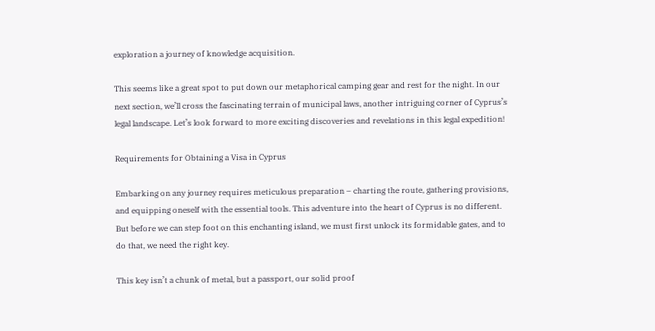exploration a journey of knowledge acquisition.

This seems like a great spot to put down our metaphorical camping gear and rest for the night. In our next section, we’ll cross the fascinating terrain of municipal laws, another intriguing corner of Cyprus’s legal landscape. Let’s look forward to more exciting discoveries and revelations in this legal expedition!

Requirements for Obtaining a Visa in Cyprus

Embarking on any journey requires meticulous preparation – charting the route, gathering provisions, and equipping oneself with the essential tools. This adventure into the heart of Cyprus is no different. But before we can step foot on this enchanting island, we must first unlock its formidable gates, and to do that, we need the right key.

This key isn’t a chunk of metal, but a passport, our solid proof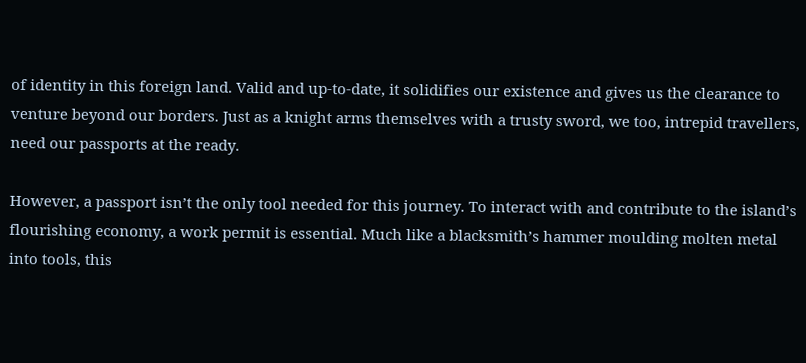of identity in this foreign land. Valid and up-to-date, it solidifies our existence and gives us the clearance to venture beyond our borders. Just as a knight arms themselves with a trusty sword, we too, intrepid travellers, need our passports at the ready.

However, a passport isn’t the only tool needed for this journey. To interact with and contribute to the island’s flourishing economy, a work permit is essential. Much like a blacksmith’s hammer moulding molten metal into tools, this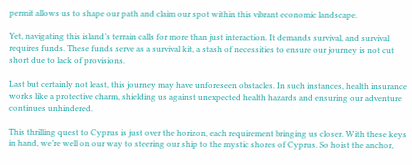permit allows us to shape our path and claim our spot within this vibrant economic landscape.

Yet, navigating this island’s terrain calls for more than just interaction. It demands survival, and survival requires funds. These funds serve as a survival kit, a stash of necessities to ensure our journey is not cut short due to lack of provisions.

Last but certainly not least, this journey may have unforeseen obstacles. In such instances, health insurance works like a protective charm, shielding us against unexpected health hazards and ensuring our adventure continues unhindered.

This thrilling quest to Cyprus is just over the horizon, each requirement bringing us closer. With these keys in hand, we’re well on our way to steering our ship to the mystic shores of Cyprus. So hoist the anchor,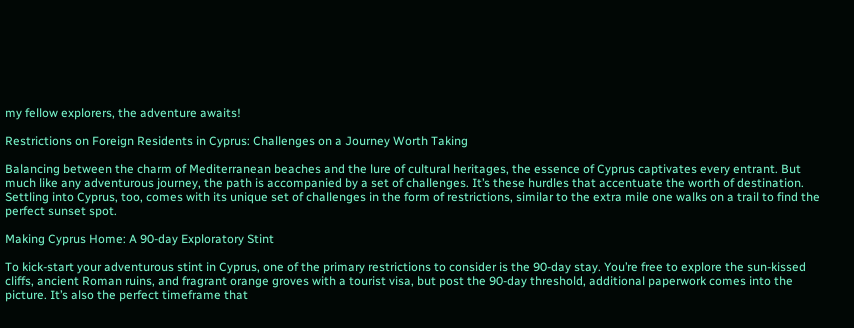my fellow explorers, the adventure awaits!

Restrictions on Foreign Residents in Cyprus: Challenges on a Journey Worth Taking

Balancing between the charm of Mediterranean beaches and the lure of cultural heritages, the essence of Cyprus captivates every entrant. But much like any adventurous journey, the path is accompanied by a set of challenges. It’s these hurdles that accentuate the worth of destination. Settling into Cyprus, too, comes with its unique set of challenges in the form of restrictions, similar to the extra mile one walks on a trail to find the perfect sunset spot.

Making Cyprus Home: A 90-day Exploratory Stint

To kick-start your adventurous stint in Cyprus, one of the primary restrictions to consider is the 90-day stay. You’re free to explore the sun-kissed cliffs, ancient Roman ruins, and fragrant orange groves with a tourist visa, but post the 90-day threshold, additional paperwork comes into the picture. It’s also the perfect timeframe that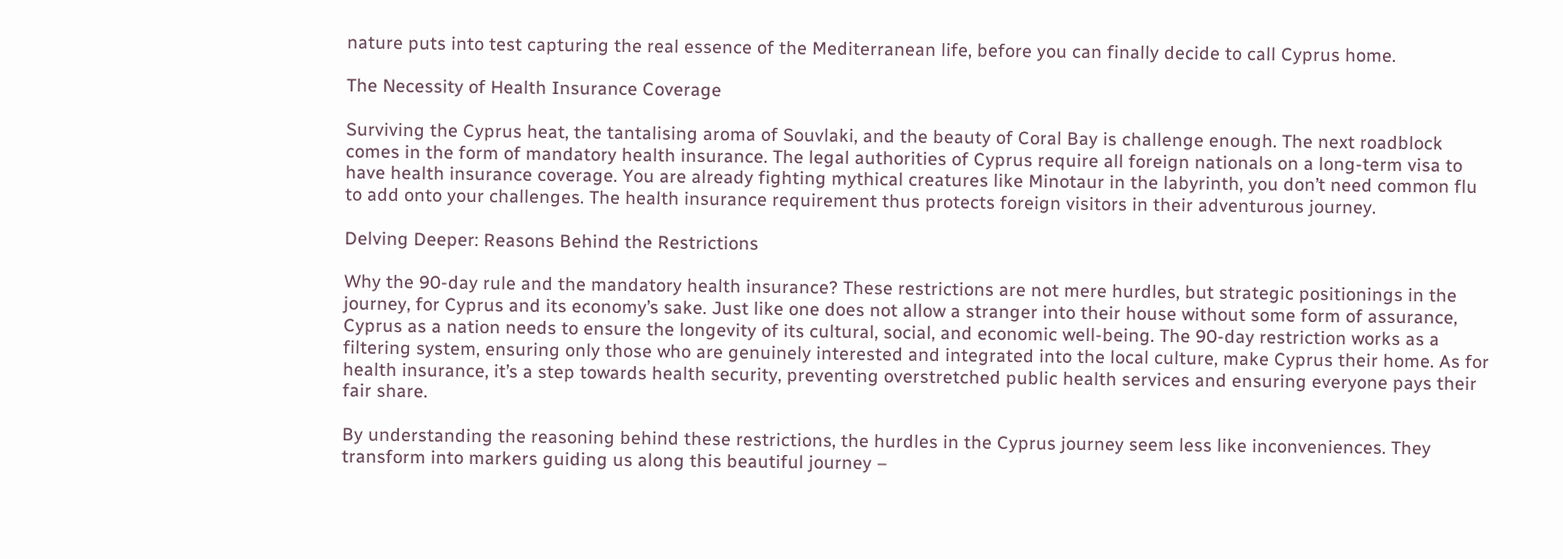nature puts into test capturing the real essence of the Mediterranean life, before you can finally decide to call Cyprus home.

The Necessity of Health Insurance Coverage

Surviving the Cyprus heat, the tantalising aroma of Souvlaki, and the beauty of Coral Bay is challenge enough. The next roadblock comes in the form of mandatory health insurance. The legal authorities of Cyprus require all foreign nationals on a long-term visa to have health insurance coverage. You are already fighting mythical creatures like Minotaur in the labyrinth, you don’t need common flu to add onto your challenges. The health insurance requirement thus protects foreign visitors in their adventurous journey.

Delving Deeper: Reasons Behind the Restrictions

Why the 90-day rule and the mandatory health insurance? These restrictions are not mere hurdles, but strategic positionings in the journey, for Cyprus and its economy’s sake. Just like one does not allow a stranger into their house without some form of assurance, Cyprus as a nation needs to ensure the longevity of its cultural, social, and economic well-being. The 90-day restriction works as a filtering system, ensuring only those who are genuinely interested and integrated into the local culture, make Cyprus their home. As for health insurance, it’s a step towards health security, preventing overstretched public health services and ensuring everyone pays their fair share.

By understanding the reasoning behind these restrictions, the hurdles in the Cyprus journey seem less like inconveniences. They transform into markers guiding us along this beautiful journey –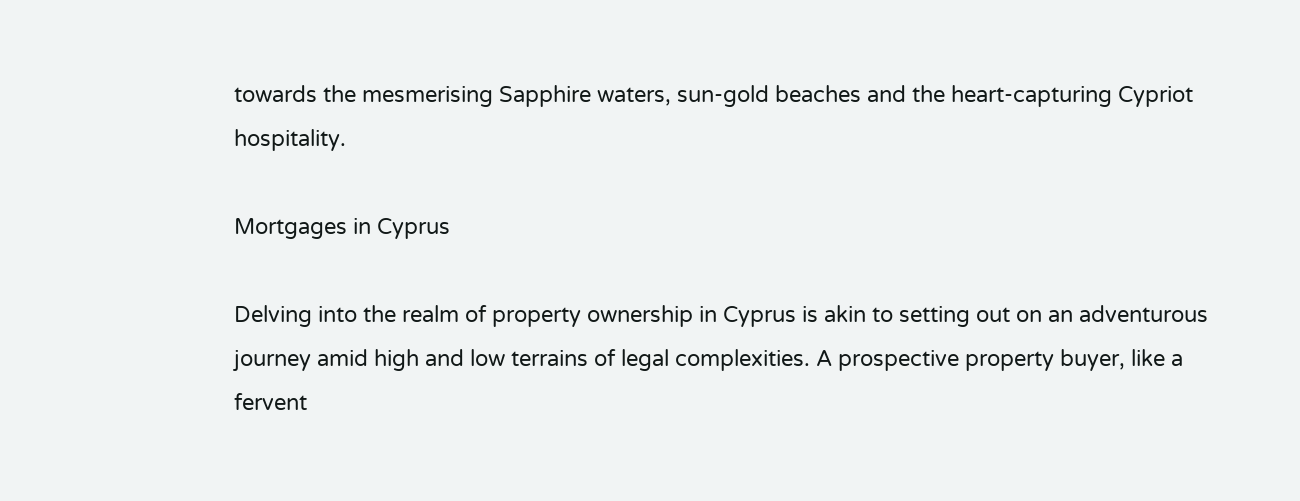towards the mesmerising Sapphire waters, sun-gold beaches and the heart-capturing Cypriot hospitality.

Mortgages in Cyprus

Delving into the realm of property ownership in Cyprus is akin to setting out on an adventurous journey amid high and low terrains of legal complexities. A prospective property buyer, like a fervent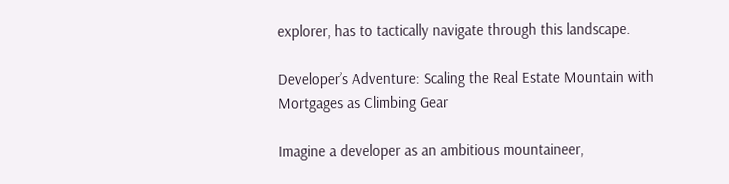explorer, has to tactically navigate through this landscape.

Developer’s Adventure: Scaling the Real Estate Mountain with Mortgages as Climbing Gear

Imagine a developer as an ambitious mountaineer,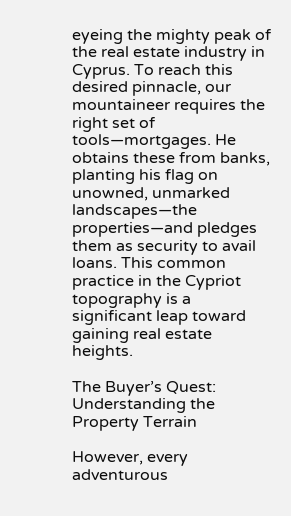eyeing the mighty peak of the real estate industry in Cyprus. To reach this desired pinnacle, our mountaineer requires the right set of tools—mortgages. He obtains these from banks, planting his flag on unowned, unmarked landscapes—the properties—and pledges them as security to avail loans. This common practice in the Cypriot topography is a significant leap toward gaining real estate heights.

The Buyer’s Quest: Understanding the Property Terrain

However, every adventurous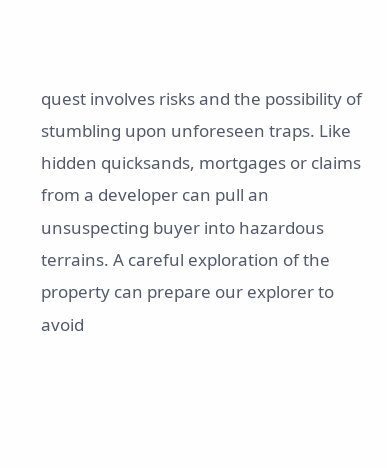quest involves risks and the possibility of stumbling upon unforeseen traps. Like hidden quicksands, mortgages or claims from a developer can pull an unsuspecting buyer into hazardous terrains. A careful exploration of the property can prepare our explorer to avoid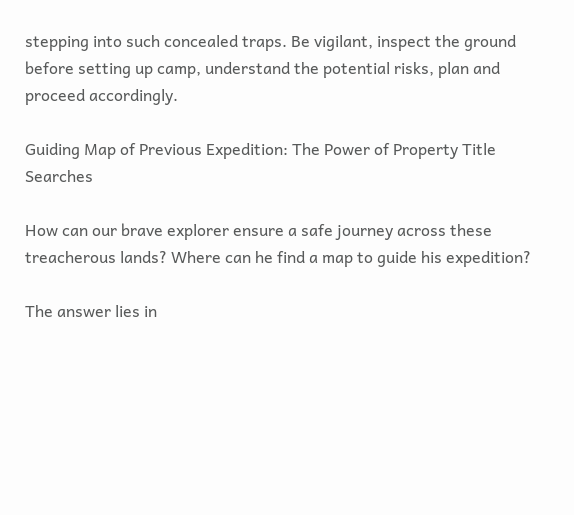stepping into such concealed traps. Be vigilant, inspect the ground before setting up camp, understand the potential risks, plan and proceed accordingly.

Guiding Map of Previous Expedition: The Power of Property Title Searches

How can our brave explorer ensure a safe journey across these treacherous lands? Where can he find a map to guide his expedition?

The answer lies in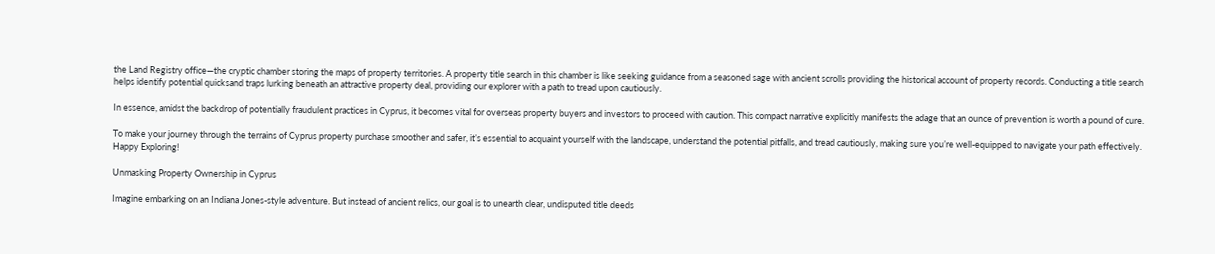the Land Registry office—the cryptic chamber storing the maps of property territories. A property title search in this chamber is like seeking guidance from a seasoned sage with ancient scrolls providing the historical account of property records. Conducting a title search helps identify potential quicksand traps lurking beneath an attractive property deal, providing our explorer with a path to tread upon cautiously.

In essence, amidst the backdrop of potentially fraudulent practices in Cyprus, it becomes vital for overseas property buyers and investors to proceed with caution. This compact narrative explicitly manifests the adage that an ounce of prevention is worth a pound of cure.

To make your journey through the terrains of Cyprus property purchase smoother and safer, it’s essential to acquaint yourself with the landscape, understand the potential pitfalls, and tread cautiously, making sure you’re well-equipped to navigate your path effectively. Happy Exploring!

Unmasking Property Ownership in Cyprus

Imagine embarking on an Indiana Jones-style adventure. But instead of ancient relics, our goal is to unearth clear, undisputed title deeds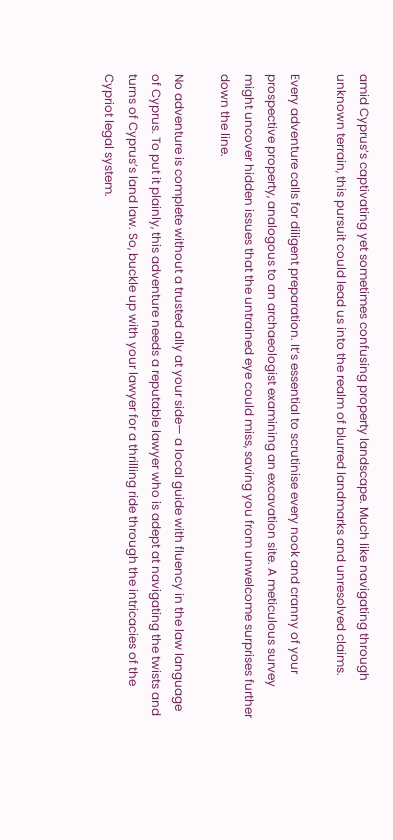amid Cyprus’s captivating yet sometimes confusing property landscape. Much like navigating through unknown terrain, this pursuit could lead us into the realm of blurred landmarks and unresolved claims.

Every adventure calls for diligent preparation. It’s essential to scrutinise every nook and cranny of your prospective property, analogous to an archaeologist examining an excavation site. A meticulous survey might uncover hidden issues that the untrained eye could miss, saving you from unwelcome surprises further down the line.

No adventure is complete without a trusted ally at your side— a local guide with fluency in the law language of Cyprus. To put it plainly, this adventure needs a reputable lawyer who is adept at navigating the twists and turns of Cyprus’s land law. So, buckle up with your lawyer for a thrilling ride through the intricacies of the Cypriot legal system.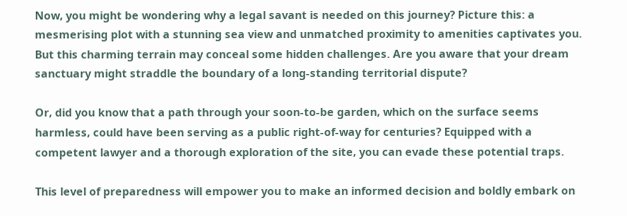Now, you might be wondering why a legal savant is needed on this journey? Picture this: a mesmerising plot with a stunning sea view and unmatched proximity to amenities captivates you. But this charming terrain may conceal some hidden challenges. Are you aware that your dream sanctuary might straddle the boundary of a long-standing territorial dispute?

Or, did you know that a path through your soon-to-be garden, which on the surface seems harmless, could have been serving as a public right-of-way for centuries? Equipped with a competent lawyer and a thorough exploration of the site, you can evade these potential traps.

This level of preparedness will empower you to make an informed decision and boldly embark on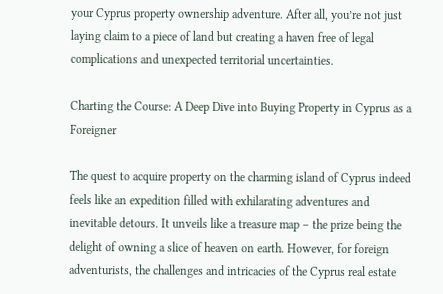your Cyprus property ownership adventure. After all, you’re not just laying claim to a piece of land but creating a haven free of legal complications and unexpected territorial uncertainties.

Charting the Course: A Deep Dive into Buying Property in Cyprus as a Foreigner

The quest to acquire property on the charming island of Cyprus indeed feels like an expedition filled with exhilarating adventures and inevitable detours. It unveils like a treasure map – the prize being the delight of owning a slice of heaven on earth. However, for foreign adventurists, the challenges and intricacies of the Cyprus real estate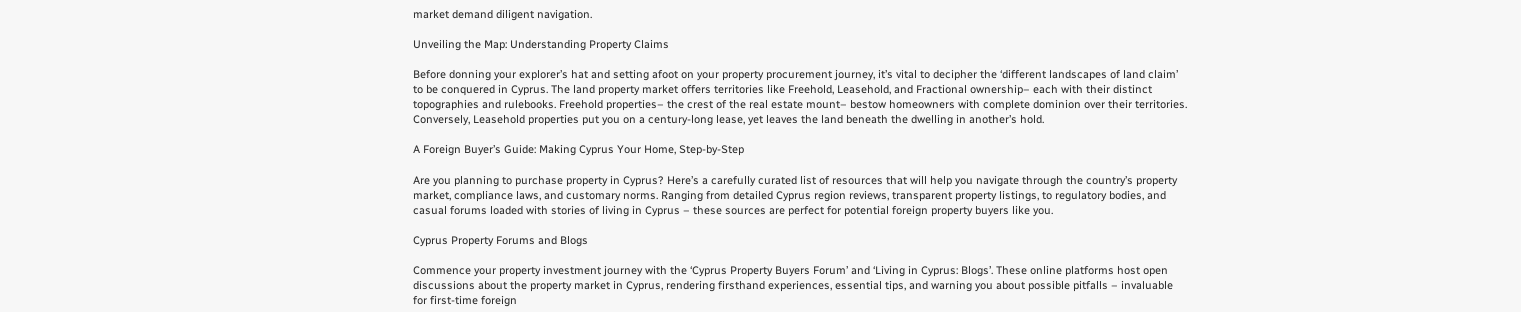market demand diligent navigation.

Unveiling the Map: Understanding Property Claims

Before donning your explorer’s hat and setting afoot on your property procurement journey, it’s vital to decipher the ‘different landscapes of land claim’ to be conquered in Cyprus. The land property market offers territories like Freehold, Leasehold, and Fractional ownership– each with their distinct topographies and rulebooks. Freehold properties– the crest of the real estate mount– bestow homeowners with complete dominion over their territories. Conversely, Leasehold properties put you on a century-long lease, yet leaves the land beneath the dwelling in another’s hold.

A Foreign Buyer’s Guide: Making Cyprus Your Home, Step-by-Step

Are you planning to purchase property in Cyprus? Here’s a carefully curated list of resources that will help you navigate through the country’s property market, compliance laws, and customary norms. Ranging from detailed Cyprus region reviews, transparent property listings, to regulatory bodies, and casual forums loaded with stories of living in Cyprus – these sources are perfect for potential foreign property buyers like you.

Cyprus Property Forums and Blogs

Commence your property investment journey with the ‘Cyprus Property Buyers Forum’ and ‘Living in Cyprus: Blogs’. These online platforms host open discussions about the property market in Cyprus, rendering firsthand experiences, essential tips, and warning you about possible pitfalls – invaluable for first-time foreign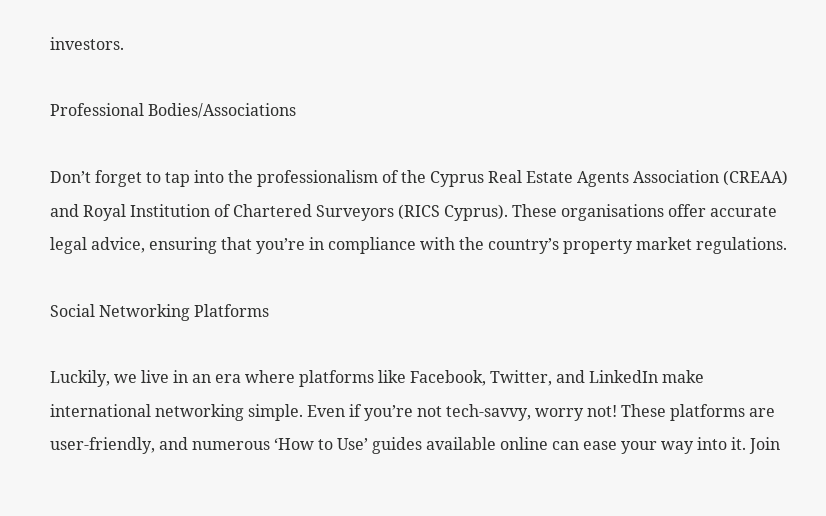investors.

Professional Bodies/Associations

Don’t forget to tap into the professionalism of the Cyprus Real Estate Agents Association (CREAA) and Royal Institution of Chartered Surveyors (RICS Cyprus). These organisations offer accurate legal advice, ensuring that you’re in compliance with the country’s property market regulations.

Social Networking Platforms

Luckily, we live in an era where platforms like Facebook, Twitter, and LinkedIn make international networking simple. Even if you’re not tech-savvy, worry not! These platforms are user-friendly, and numerous ‘How to Use’ guides available online can ease your way into it. Join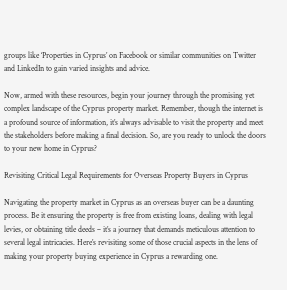groups like ‘Properties in Cyprus’ on Facebook or similar communities on Twitter and LinkedIn to gain varied insights and advice.

Now, armed with these resources, begin your journey through the promising yet complex landscape of the Cyprus property market. Remember, though the internet is a profound source of information, it’s always advisable to visit the property and meet the stakeholders before making a final decision. So, are you ready to unlock the doors to your new home in Cyprus?

Revisiting Critical Legal Requirements for Overseas Property Buyers in Cyprus

Navigating the property market in Cyprus as an overseas buyer can be a daunting process. Be it ensuring the property is free from existing loans, dealing with legal levies, or obtaining title deeds – it’s a journey that demands meticulous attention to several legal intricacies. Here’s revisiting some of those crucial aspects in the lens of making your property buying experience in Cyprus a rewarding one.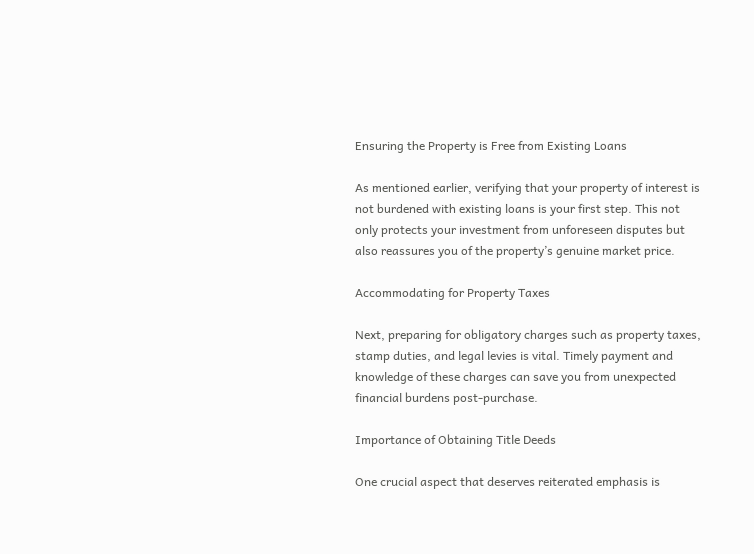Ensuring the Property is Free from Existing Loans

As mentioned earlier, verifying that your property of interest is not burdened with existing loans is your first step. This not only protects your investment from unforeseen disputes but also reassures you of the property’s genuine market price.

Accommodating for Property Taxes

Next, preparing for obligatory charges such as property taxes, stamp duties, and legal levies is vital. Timely payment and knowledge of these charges can save you from unexpected financial burdens post-purchase.

Importance of Obtaining Title Deeds

One crucial aspect that deserves reiterated emphasis is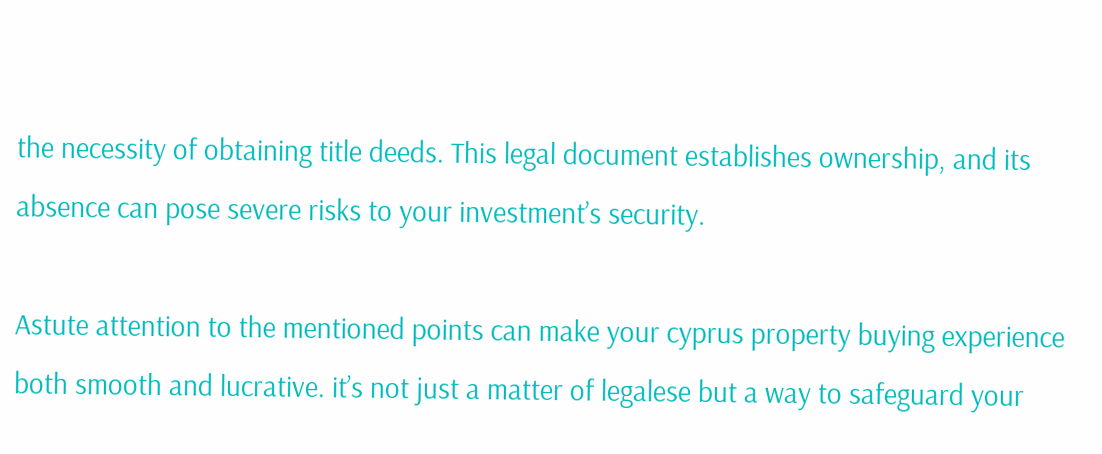the necessity of obtaining title deeds. This legal document establishes ownership, and its absence can pose severe risks to your investment’s security.

Astute attention to the mentioned points can make your cyprus property buying experience both smooth and lucrative. it’s not just a matter of legalese but a way to safeguard your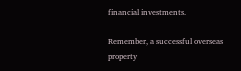financial investments.

Remember, a successful overseas property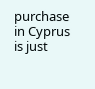purchase in Cyprus is just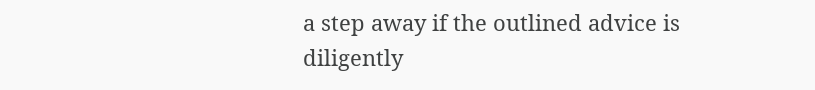a step away if the outlined advice is diligently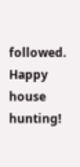followed. Happy house hunting!